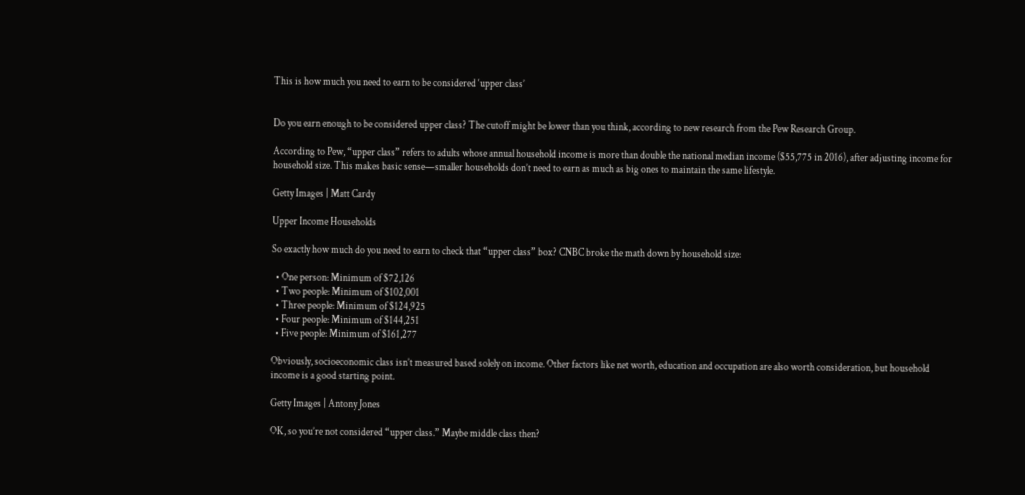This is how much you need to earn to be considered ‘upper class’


Do you earn enough to be considered upper class? The cutoff might be lower than you think, according to new research from the Pew Research Group.

According to Pew, “upper class” refers to adults whose annual household income is more than double the national median income ($55,775 in 2016), after adjusting income for household size. This makes basic sense—smaller households don’t need to earn as much as big ones to maintain the same lifestyle.

Getty Images | Matt Cardy

Upper Income Households

So exactly how much do you need to earn to check that “upper class” box? CNBC broke the math down by household size:

  • One person: Minimum of $72,126
  • Two people: Minimum of $102,001
  • Three people: Minimum of $124,925
  • Four people: Minimum of $144,251
  • Five people: Minimum of $161,277

Obviously, socioeconomic class isn’t measured based solely on income. Other factors like net worth, education and occupation are also worth consideration, but household income is a good starting point.

Getty Images | Antony Jones

OK, so you’re not considered “upper class.” Maybe middle class then?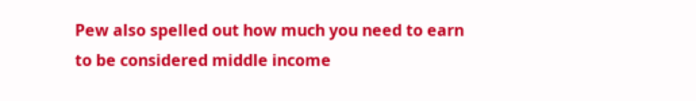Pew also spelled out how much you need to earn to be considered middle income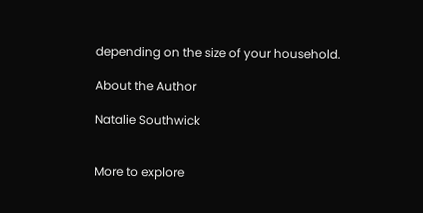depending on the size of your household.

About the Author

Natalie Southwick


More to explore